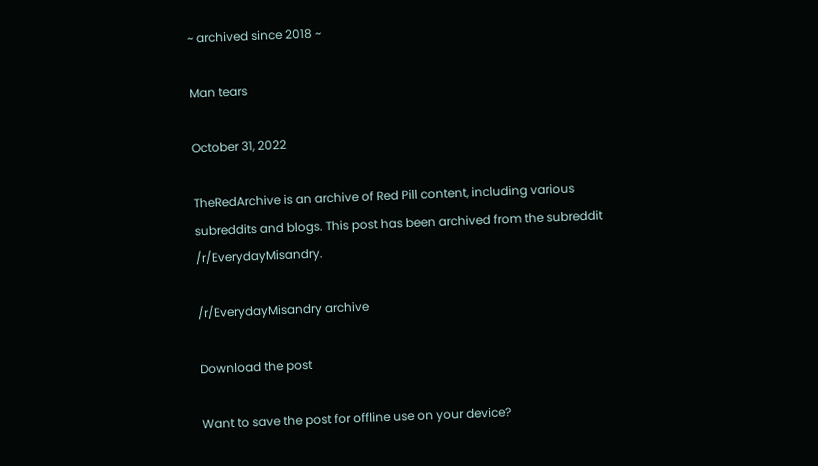~ archived since 2018 ~

Man tears

October 31, 2022

TheRedArchive is an archive of Red Pill content, including various subreddits and blogs. This post has been archived from the subreddit /r/EverydayMisandry.

/r/EverydayMisandry archive

Download the post

Want to save the post for offline use on your device?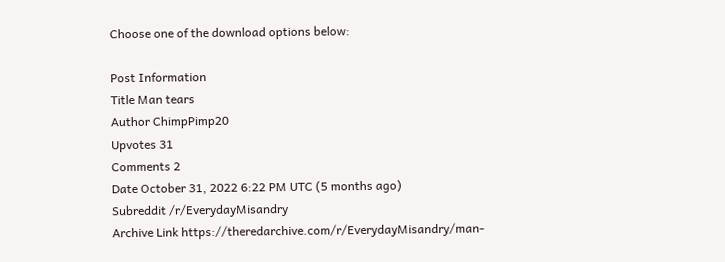Choose one of the download options below:

Post Information
Title Man tears
Author ChimpPimp20
Upvotes 31
Comments 2
Date October 31, 2022 6:22 PM UTC (5 months ago)
Subreddit /r/EverydayMisandry
Archive Link https://theredarchive.com/r/EverydayMisandry/man-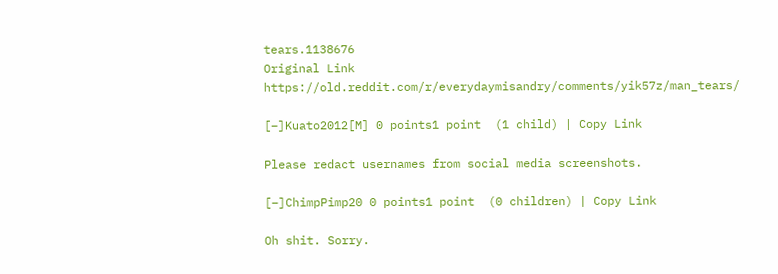tears.1138676
Original Link https://old.reddit.com/r/everydaymisandry/comments/yik57z/man_tears/

[–]Kuato2012[M] 0 points1 point  (1 child) | Copy Link

Please redact usernames from social media screenshots.

[–]ChimpPimp20 0 points1 point  (0 children) | Copy Link

Oh shit. Sorry.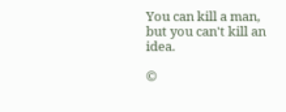You can kill a man, but you can't kill an idea.

©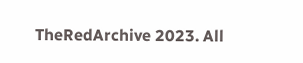TheRedArchive 2023. All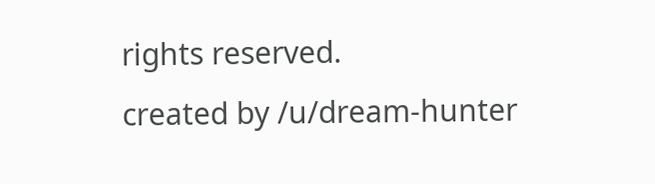rights reserved.
created by /u/dream-hunter